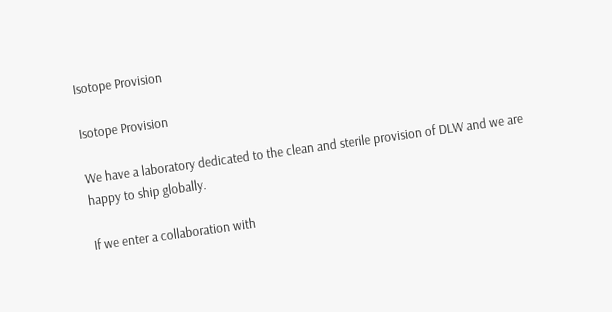Isotope Provision

Isotope Provision

We have a laboratory dedicated to the clean and sterile provision of DLW and we are happy to ship globally.

If we enter a collaboration with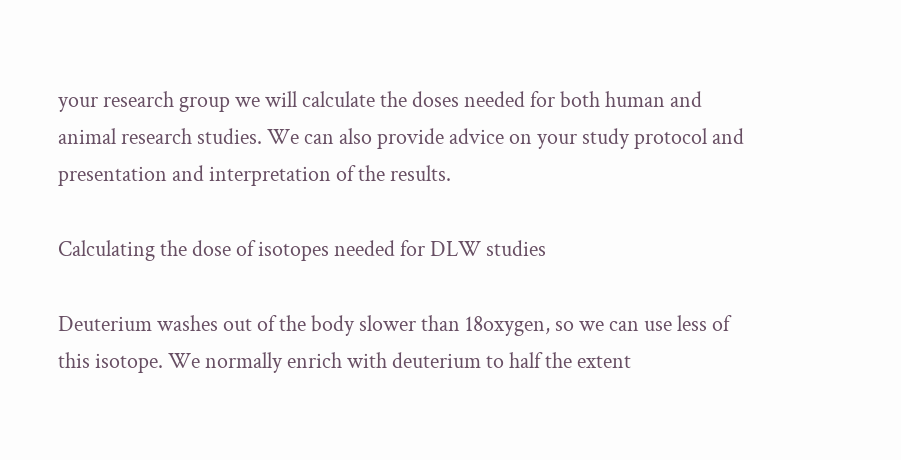your research group we will calculate the doses needed for both human and animal research studies. We can also provide advice on your study protocol and presentation and interpretation of the results.

Calculating the dose of isotopes needed for DLW studies

Deuterium washes out of the body slower than 18oxygen, so we can use less of this isotope. We normally enrich with deuterium to half the extent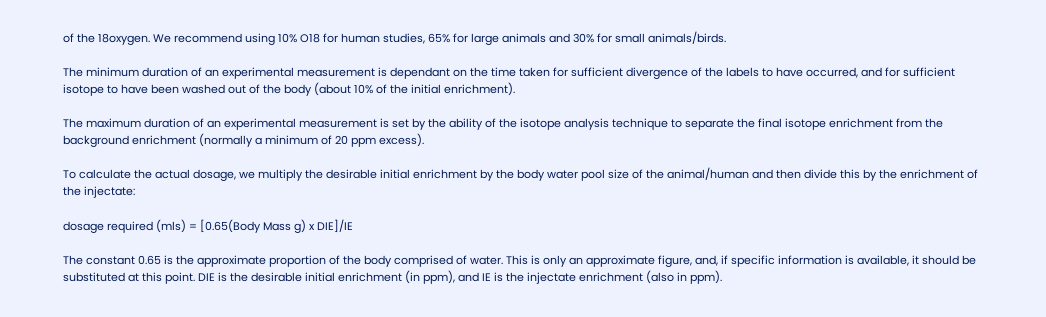of the 18oxygen. We recommend using 10% O18 for human studies, 65% for large animals and 30% for small animals/birds.

The minimum duration of an experimental measurement is dependant on the time taken for sufficient divergence of the labels to have occurred, and for sufficient isotope to have been washed out of the body (about 10% of the initial enrichment).

The maximum duration of an experimental measurement is set by the ability of the isotope analysis technique to separate the final isotope enrichment from the background enrichment (normally a minimum of 20 ppm excess).

To calculate the actual dosage, we multiply the desirable initial enrichment by the body water pool size of the animal/human and then divide this by the enrichment of the injectate:

dosage required (mls) = [0.65(Body Mass g) x DIE]/IE

The constant 0.65 is the approximate proportion of the body comprised of water. This is only an approximate figure, and, if specific information is available, it should be substituted at this point. DIE is the desirable initial enrichment (in ppm), and IE is the injectate enrichment (also in ppm).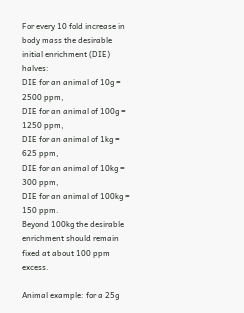For every 10 fold increase in body mass the desirable initial enrichment (DIE) halves:
DIE for an animal of 10g = 2500 ppm,
DIE for an animal of 100g = 1250 ppm,
DIE for an animal of 1kg = 625 ppm,
DIE for an animal of 10kg = 300 ppm,
DIE for an animal of 100kg = 150 ppm.
Beyond 100kg the desirable enrichment should remain fixed at about 100 ppm excess.

Animal example: for a 25g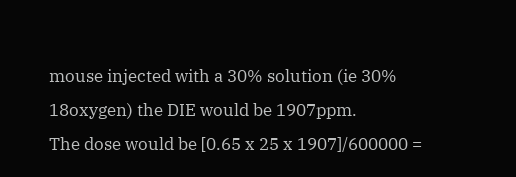mouse injected with a 30% solution (ie 30% 18oxygen) the DIE would be 1907ppm.
The dose would be [0.65 x 25 x 1907]/600000 =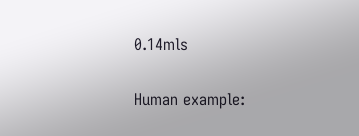0.14mls

Human example: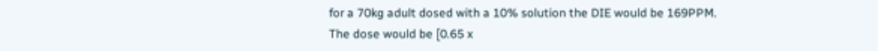for a 70kg adult dosed with a 10% solution the DIE would be 169PPM.
The dose would be [0.65 x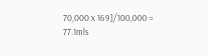70,000 x 169]/100,000 = 77.1mls